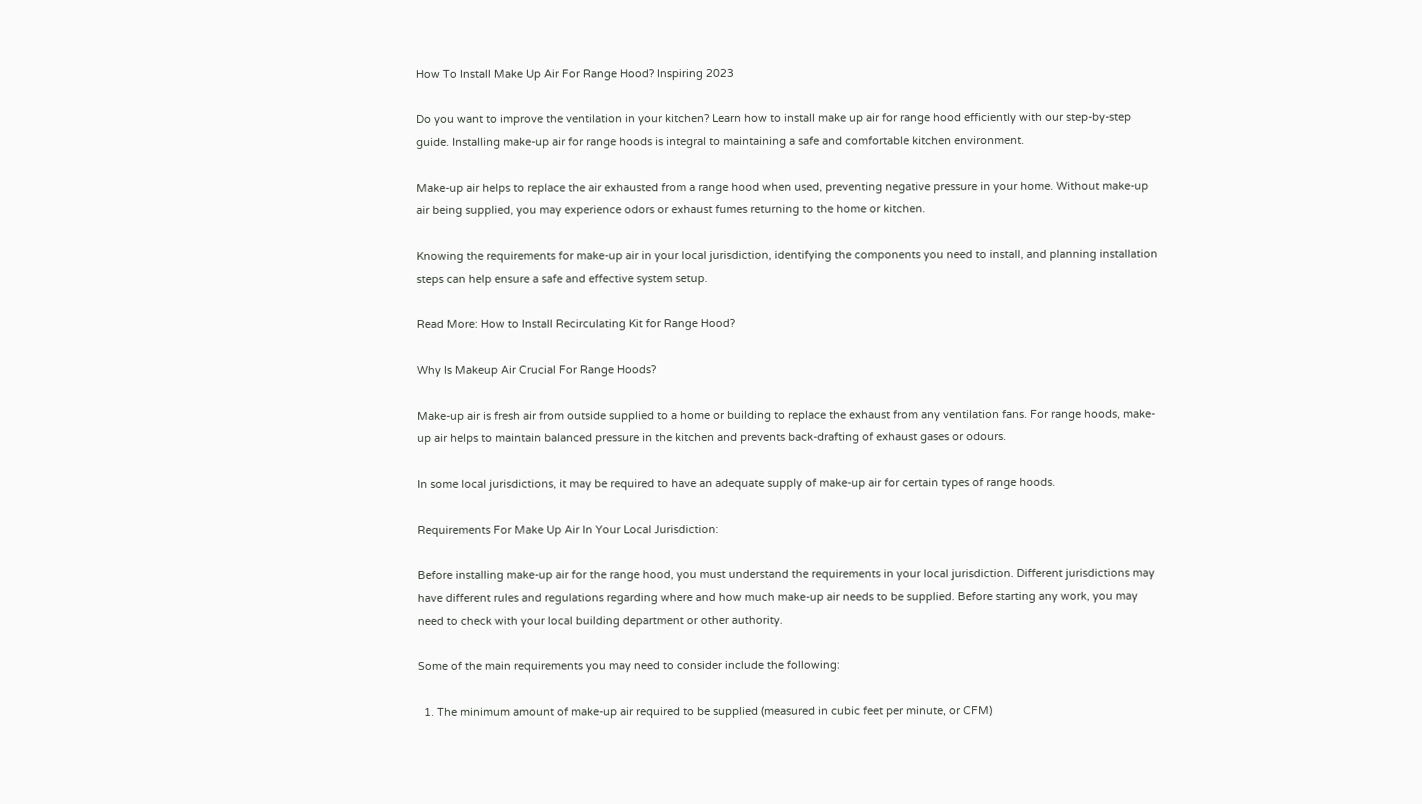How To Install Make Up Air For Range Hood? Inspiring 2023

Do you want to improve the ventilation in your kitchen? Learn how to install make up air for range hood efficiently with our step-by-step guide. Installing make-up air for range hoods is integral to maintaining a safe and comfortable kitchen environment.

Make-up air helps to replace the air exhausted from a range hood when used, preventing negative pressure in your home. Without make-up air being supplied, you may experience odors or exhaust fumes returning to the home or kitchen.

Knowing the requirements for make-up air in your local jurisdiction, identifying the components you need to install, and planning installation steps can help ensure a safe and effective system setup.

Read More: How to Install Recirculating Kit for Range Hood?

Why Is Makeup Air Crucial For Range Hoods?

Make-up air is fresh air from outside supplied to a home or building to replace the exhaust from any ventilation fans. For range hoods, make-up air helps to maintain balanced pressure in the kitchen and prevents back-drafting of exhaust gases or odours.

In some local jurisdictions, it may be required to have an adequate supply of make-up air for certain types of range hoods.

Requirements For Make Up Air In Your Local Jurisdiction:

Before installing make-up air for the range hood, you must understand the requirements in your local jurisdiction. Different jurisdictions may have different rules and regulations regarding where and how much make-up air needs to be supplied. Before starting any work, you may need to check with your local building department or other authority.

Some of the main requirements you may need to consider include the following:

  1. The minimum amount of make-up air required to be supplied (measured in cubic feet per minute, or CFM)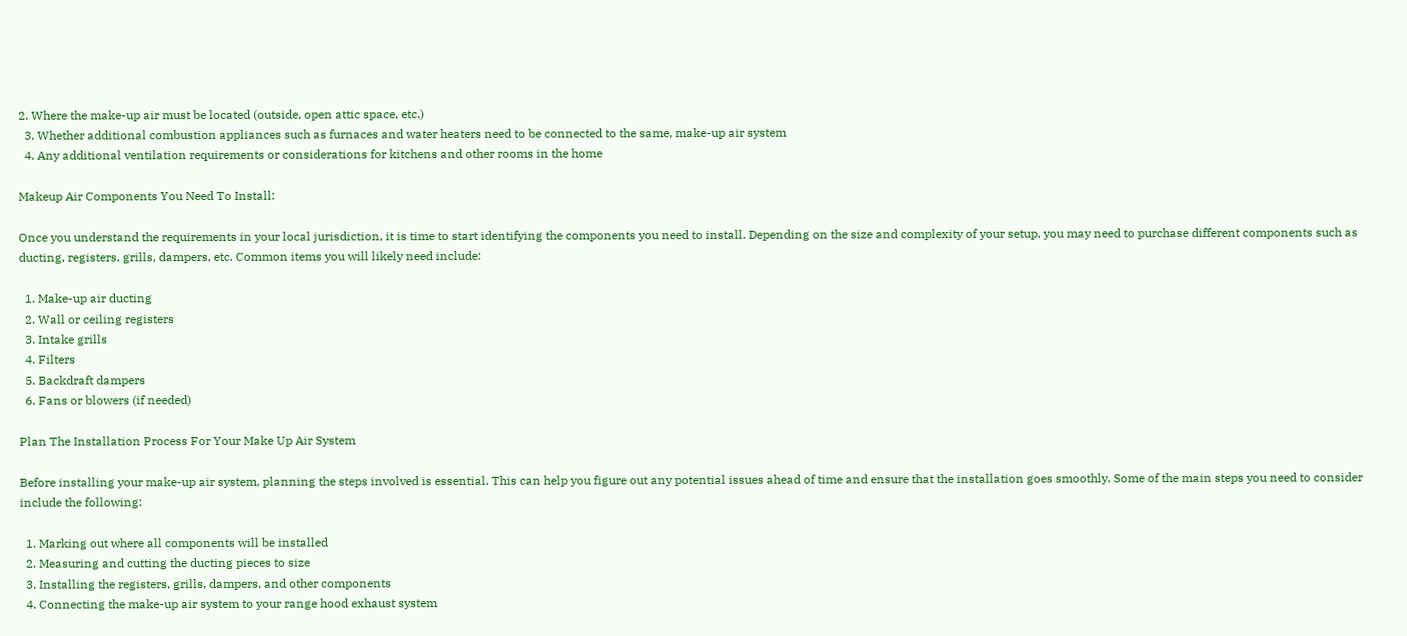2. Where the make-up air must be located (outside, open attic space, etc.)
  3. Whether additional combustion appliances such as furnaces and water heaters need to be connected to the same, make-up air system
  4. Any additional ventilation requirements or considerations for kitchens and other rooms in the home

Makeup Air Components You Need To Install:

Once you understand the requirements in your local jurisdiction, it is time to start identifying the components you need to install. Depending on the size and complexity of your setup, you may need to purchase different components such as ducting, registers, grills, dampers, etc. Common items you will likely need include:

  1. Make-up air ducting
  2. Wall or ceiling registers
  3. Intake grills
  4. Filters
  5. Backdraft dampers
  6. Fans or blowers (if needed)

Plan The Installation Process For Your Make Up Air System

Before installing your make-up air system, planning the steps involved is essential. This can help you figure out any potential issues ahead of time and ensure that the installation goes smoothly. Some of the main steps you need to consider include the following:

  1. Marking out where all components will be installed
  2. Measuring and cutting the ducting pieces to size
  3. Installing the registers, grills, dampers, and other components
  4. Connecting the make-up air system to your range hood exhaust system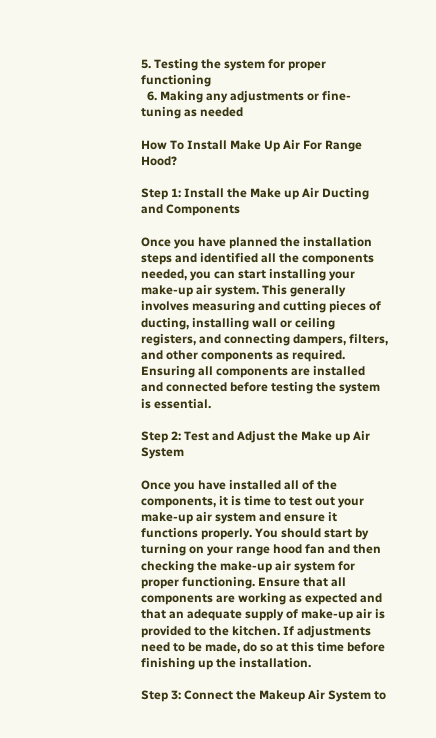5. Testing the system for proper functioning
  6. Making any adjustments or fine-tuning as needed

How To Install Make Up Air For Range Hood?

Step 1: Install the Make up Air Ducting and Components

Once you have planned the installation steps and identified all the components needed, you can start installing your make-up air system. This generally involves measuring and cutting pieces of ducting, installing wall or ceiling registers, and connecting dampers, filters, and other components as required. Ensuring all components are installed and connected before testing the system is essential.

Step 2: Test and Adjust the Make up Air System

Once you have installed all of the components, it is time to test out your make-up air system and ensure it functions properly. You should start by turning on your range hood fan and then checking the make-up air system for proper functioning. Ensure that all components are working as expected and that an adequate supply of make-up air is provided to the kitchen. If adjustments need to be made, do so at this time before finishing up the installation.

Step 3: Connect the Makeup Air System to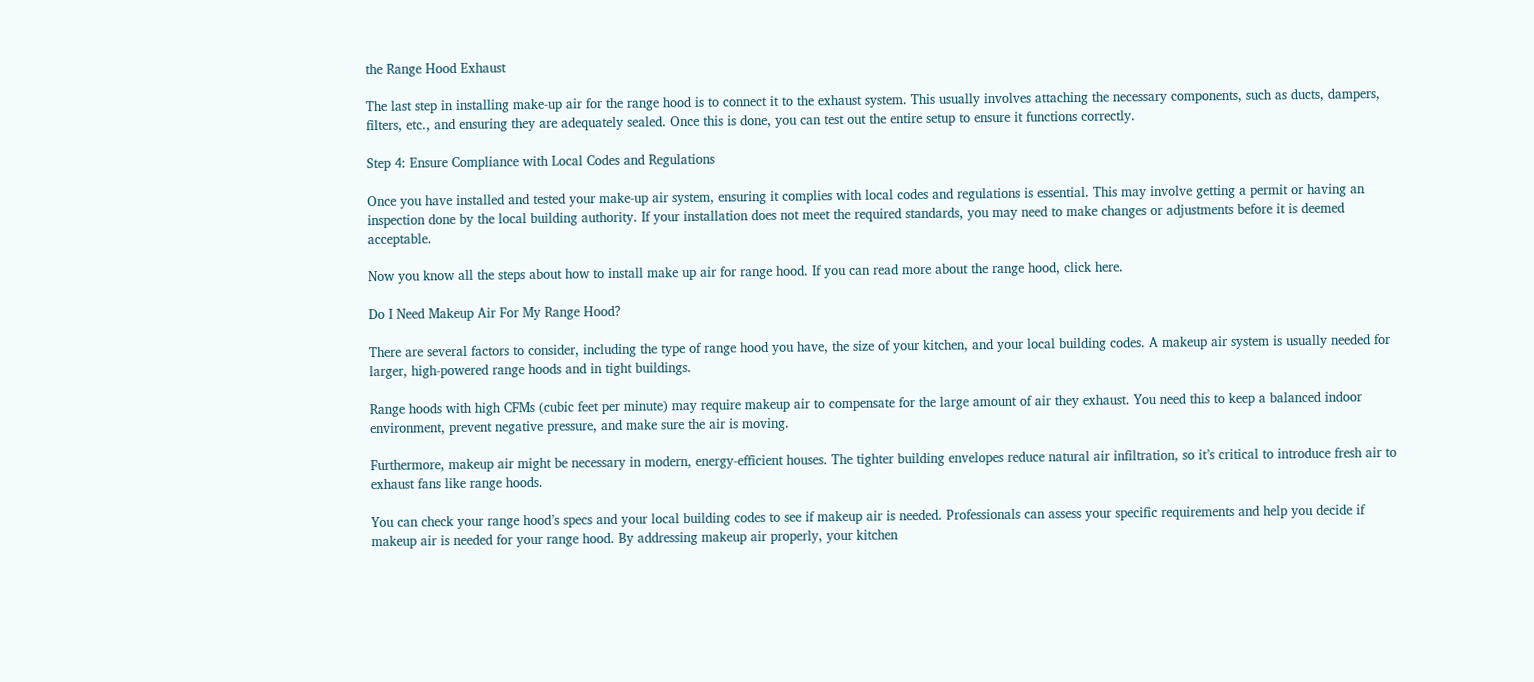the Range Hood Exhaust

The last step in installing make-up air for the range hood is to connect it to the exhaust system. This usually involves attaching the necessary components, such as ducts, dampers, filters, etc., and ensuring they are adequately sealed. Once this is done, you can test out the entire setup to ensure it functions correctly.

Step 4: Ensure Compliance with Local Codes and Regulations

Once you have installed and tested your make-up air system, ensuring it complies with local codes and regulations is essential. This may involve getting a permit or having an inspection done by the local building authority. If your installation does not meet the required standards, you may need to make changes or adjustments before it is deemed acceptable.

Now you know all the steps about how to install make up air for range hood. If you can read more about the range hood, click here.

Do I Need Makeup Air For My Range Hood?

There are several factors to consider, including the type of range hood you have, the size of your kitchen, and your local building codes. A makeup air system is usually needed for larger, high-powered range hoods and in tight buildings.

Range hoods with high CFMs (cubic feet per minute) may require makeup air to compensate for the large amount of air they exhaust. You need this to keep a balanced indoor environment, prevent negative pressure, and make sure the air is moving.

Furthermore, makeup air might be necessary in modern, energy-efficient houses. The tighter building envelopes reduce natural air infiltration, so it’s critical to introduce fresh air to exhaust fans like range hoods.

You can check your range hood’s specs and your local building codes to see if makeup air is needed. Professionals can assess your specific requirements and help you decide if makeup air is needed for your range hood. By addressing makeup air properly, your kitchen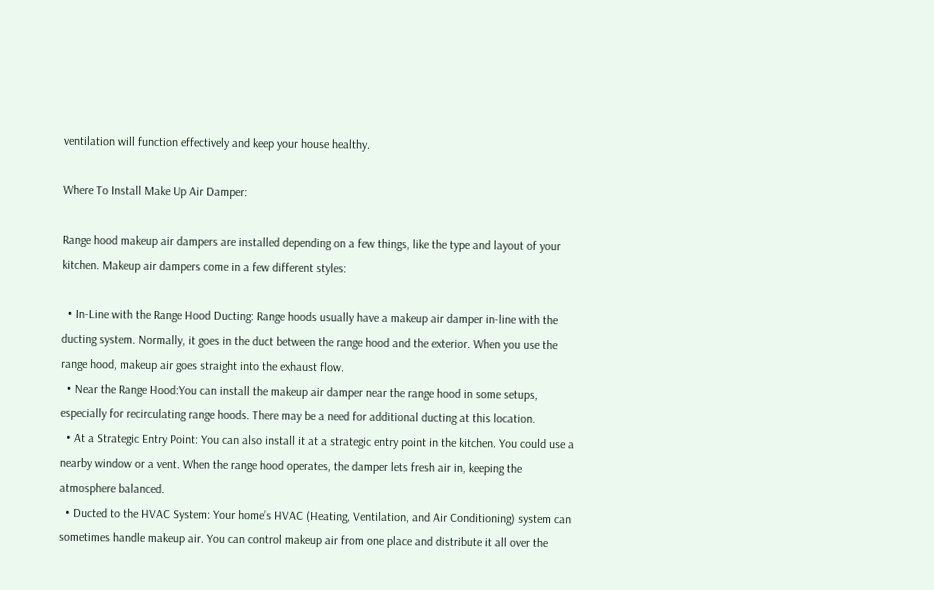ventilation will function effectively and keep your house healthy.

Where To Install Make Up Air Damper:

Range hood makeup air dampers are installed depending on a few things, like the type and layout of your kitchen. Makeup air dampers come in a few different styles:

  • In-Line with the Range Hood Ducting: Range hoods usually have a makeup air damper in-line with the ducting system. Normally, it goes in the duct between the range hood and the exterior. When you use the range hood, makeup air goes straight into the exhaust flow.
  • Near the Range Hood:You can install the makeup air damper near the range hood in some setups, especially for recirculating range hoods. There may be a need for additional ducting at this location.
  • At a Strategic Entry Point: You can also install it at a strategic entry point in the kitchen. You could use a nearby window or a vent. When the range hood operates, the damper lets fresh air in, keeping the atmosphere balanced.
  • Ducted to the HVAC System: Your home’s HVAC (Heating, Ventilation, and Air Conditioning) system can sometimes handle makeup air. You can control makeup air from one place and distribute it all over the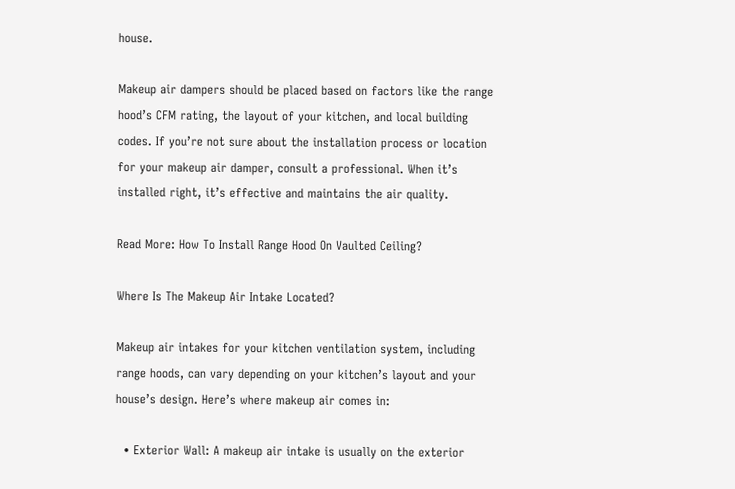house.

Makeup air dampers should be placed based on factors like the range hood’s CFM rating, the layout of your kitchen, and local building codes. If you’re not sure about the installation process or location for your makeup air damper, consult a professional. When it’s installed right, it’s effective and maintains the air quality.

Read More: How To Install Range Hood On Vaulted Ceiling?

Where Is The Makeup Air Intake Located?

Makeup air intakes for your kitchen ventilation system, including range hoods, can vary depending on your kitchen’s layout and your house’s design. Here’s where makeup air comes in:

  • Exterior Wall: A makeup air intake is usually on the exterior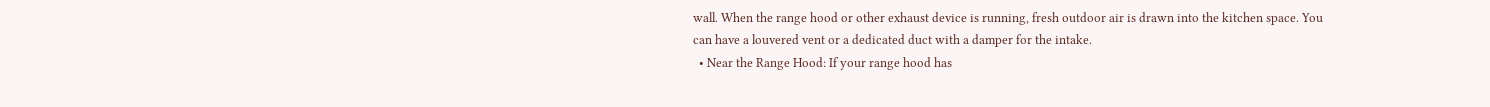wall. When the range hood or other exhaust device is running, fresh outdoor air is drawn into the kitchen space. You can have a louvered vent or a dedicated duct with a damper for the intake.
  • Near the Range Hood: If your range hood has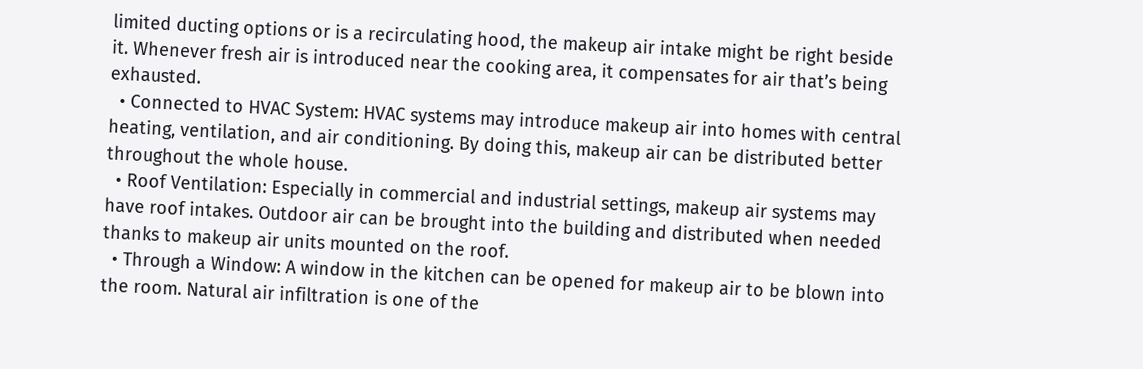limited ducting options or is a recirculating hood, the makeup air intake might be right beside it. Whenever fresh air is introduced near the cooking area, it compensates for air that’s being exhausted.
  • Connected to HVAC System: HVAC systems may introduce makeup air into homes with central heating, ventilation, and air conditioning. By doing this, makeup air can be distributed better throughout the whole house.
  • Roof Ventilation: Especially in commercial and industrial settings, makeup air systems may have roof intakes. Outdoor air can be brought into the building and distributed when needed thanks to makeup air units mounted on the roof.
  • Through a Window: A window in the kitchen can be opened for makeup air to be blown into the room. Natural air infiltration is one of the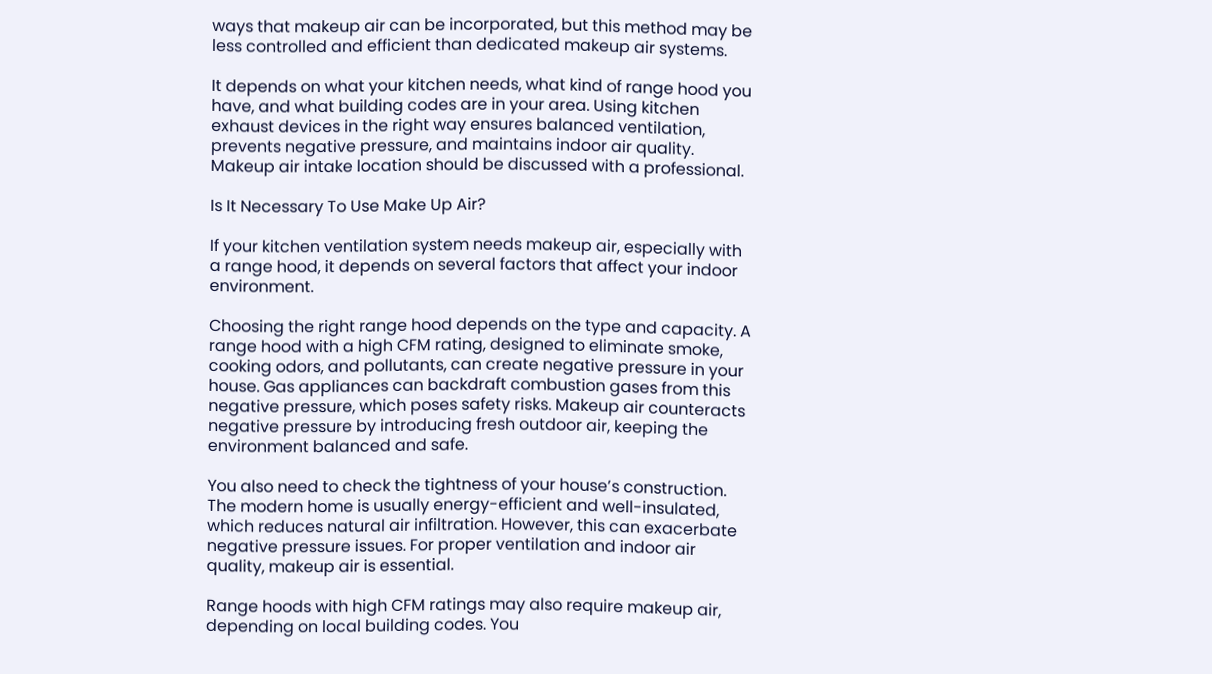ways that makeup air can be incorporated, but this method may be less controlled and efficient than dedicated makeup air systems.

It depends on what your kitchen needs, what kind of range hood you have, and what building codes are in your area. Using kitchen exhaust devices in the right way ensures balanced ventilation, prevents negative pressure, and maintains indoor air quality. Makeup air intake location should be discussed with a professional.

Is It Necessary To Use Make Up Air?

If your kitchen ventilation system needs makeup air, especially with a range hood, it depends on several factors that affect your indoor environment.

Choosing the right range hood depends on the type and capacity. A range hood with a high CFM rating, designed to eliminate smoke, cooking odors, and pollutants, can create negative pressure in your house. Gas appliances can backdraft combustion gases from this negative pressure, which poses safety risks. Makeup air counteracts negative pressure by introducing fresh outdoor air, keeping the environment balanced and safe.

You also need to check the tightness of your house’s construction. The modern home is usually energy-efficient and well-insulated, which reduces natural air infiltration. However, this can exacerbate negative pressure issues. For proper ventilation and indoor air quality, makeup air is essential.

Range hoods with high CFM ratings may also require makeup air, depending on local building codes. You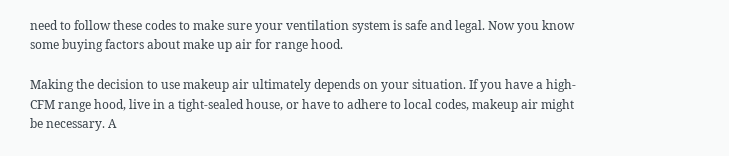need to follow these codes to make sure your ventilation system is safe and legal. Now you know some buying factors about make up air for range hood.

Making the decision to use makeup air ultimately depends on your situation. If you have a high-CFM range hood, live in a tight-sealed house, or have to adhere to local codes, makeup air might be necessary. A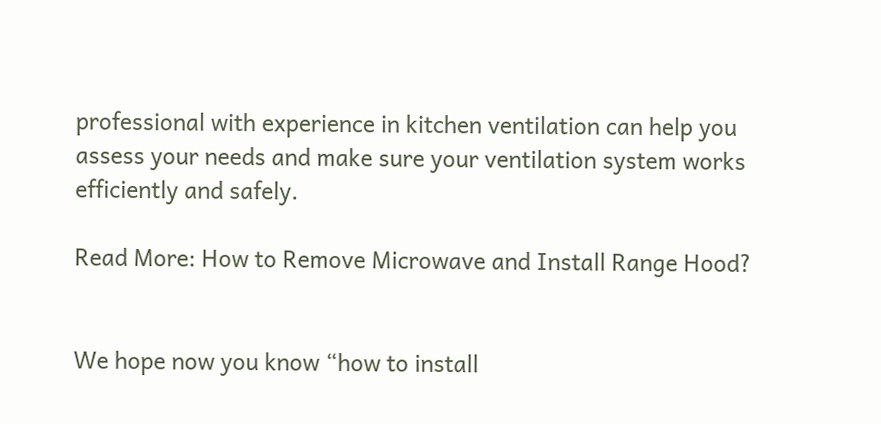professional with experience in kitchen ventilation can help you assess your needs and make sure your ventilation system works efficiently and safely.

Read More: How to Remove Microwave and Install Range Hood?


We hope now you know “how to install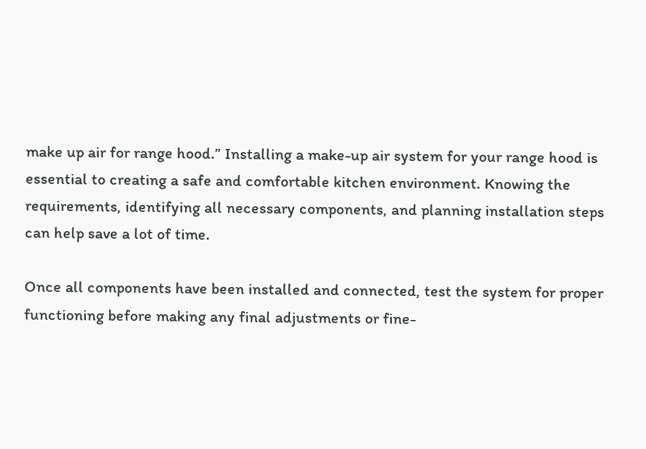make up air for range hood.” Installing a make-up air system for your range hood is essential to creating a safe and comfortable kitchen environment. Knowing the requirements, identifying all necessary components, and planning installation steps can help save a lot of time.

Once all components have been installed and connected, test the system for proper functioning before making any final adjustments or fine-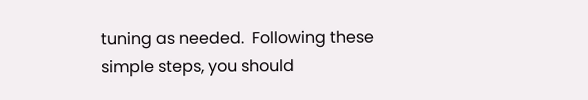tuning as needed.  Following these simple steps, you should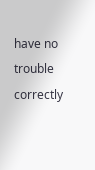have no trouble correctly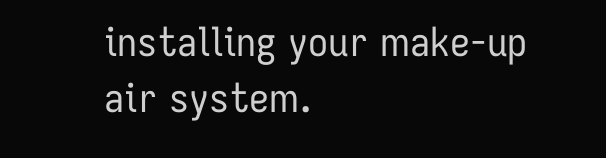installing your make-up air system.